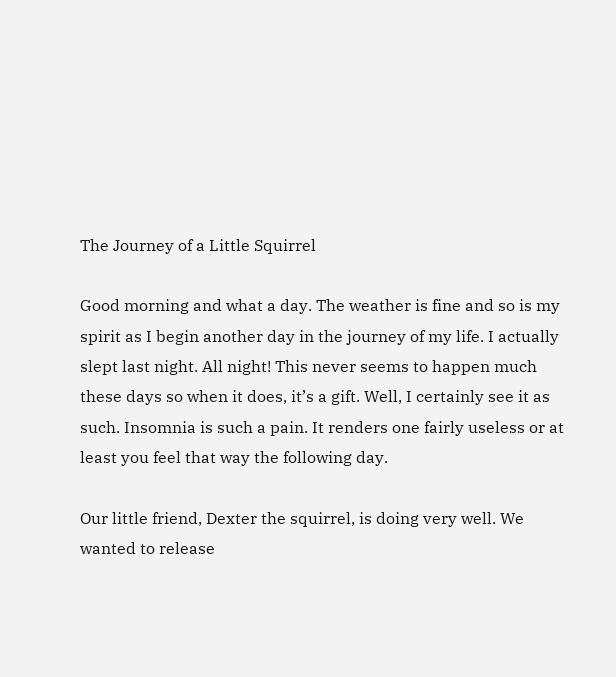The Journey of a Little Squirrel

Good morning and what a day. The weather is fine and so is my spirit as I begin another day in the journey of my life. I actually slept last night. All night! This never seems to happen much these days so when it does, it’s a gift. Well, I certainly see it as such. Insomnia is such a pain. It renders one fairly useless or at least you feel that way the following day.

Our little friend, Dexter the squirrel, is doing very well. We wanted to release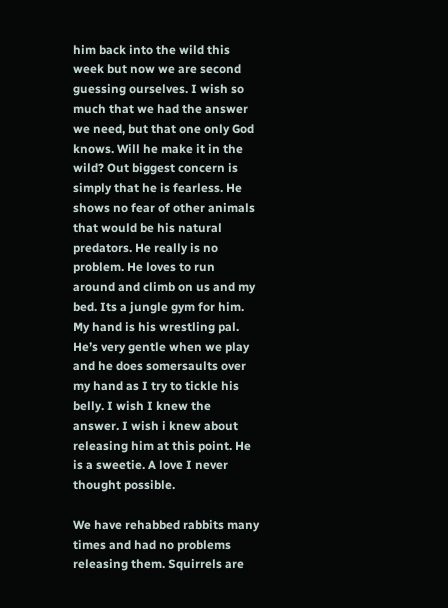him back into the wild this week but now we are second guessing ourselves. I wish so much that we had the answer we need, but that one only God knows. Will he make it in the wild? Out biggest concern is simply that he is fearless. He shows no fear of other animals that would be his natural predators. He really is no problem. He loves to run around and climb on us and my bed. Its a jungle gym for him. My hand is his wrestling pal. He’s very gentle when we play and he does somersaults over my hand as I try to tickle his belly. I wish I knew the answer. I wish i knew about releasing him at this point. He is a sweetie. A love I never thought possible.

We have rehabbed rabbits many times and had no problems releasing them. Squirrels are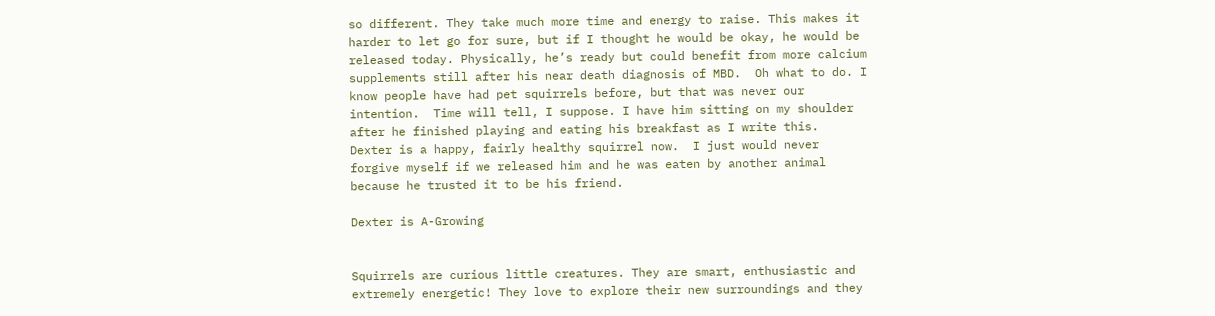so different. They take much more time and energy to raise. This makes it harder to let go for sure, but if I thought he would be okay, he would be released today. Physically, he’s ready but could benefit from more calcium supplements still after his near death diagnosis of MBD.  Oh what to do. I know people have had pet squirrels before, but that was never our intention.  Time will tell, I suppose. I have him sitting on my shoulder after he finished playing and eating his breakfast as I write this.  Dexter is a happy, fairly healthy squirrel now.  I just would never forgive myself if we released him and he was eaten by another animal because he trusted it to be his friend.

Dexter is A-Growing


Squirrels are curious little creatures. They are smart, enthusiastic and extremely energetic! They love to explore their new surroundings and they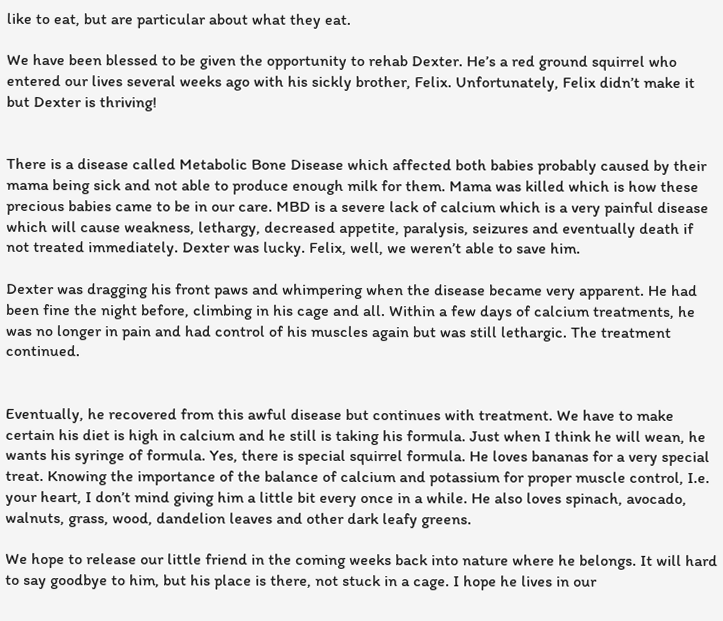like to eat, but are particular about what they eat.

We have been blessed to be given the opportunity to rehab Dexter. He’s a red ground squirrel who entered our lives several weeks ago with his sickly brother, Felix. Unfortunately, Felix didn’t make it but Dexter is thriving!


There is a disease called Metabolic Bone Disease which affected both babies probably caused by their mama being sick and not able to produce enough milk for them. Mama was killed which is how these precious babies came to be in our care. MBD is a severe lack of calcium which is a very painful disease which will cause weakness, lethargy, decreased appetite, paralysis, seizures and eventually death if not treated immediately. Dexter was lucky. Felix, well, we weren’t able to save him.

Dexter was dragging his front paws and whimpering when the disease became very apparent. He had been fine the night before, climbing in his cage and all. Within a few days of calcium treatments, he was no longer in pain and had control of his muscles again but was still lethargic. The treatment continued.


Eventually, he recovered from this awful disease but continues with treatment. We have to make certain his diet is high in calcium and he still is taking his formula. Just when I think he will wean, he wants his syringe of formula. Yes, there is special squirrel formula. He loves bananas for a very special treat. Knowing the importance of the balance of calcium and potassium for proper muscle control, I.e. your heart, I don’t mind giving him a little bit every once in a while. He also loves spinach, avocado,  walnuts, grass, wood, dandelion leaves and other dark leafy greens.

We hope to release our little friend in the coming weeks back into nature where he belongs. It will hard to say goodbye to him, but his place is there, not stuck in a cage. I hope he lives in our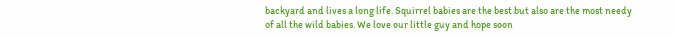backyard and lives a long life. Squirrel babies are the best but also are the most needy of all the wild babies. We love our little guy and hope soon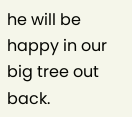he will be happy in our big tree out back.